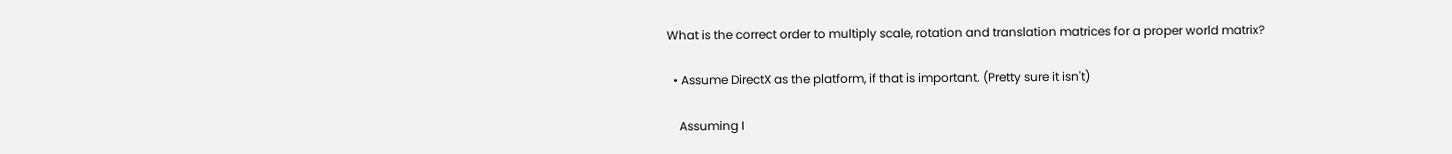What is the correct order to multiply scale, rotation and translation matrices for a proper world matrix?

  • Assume DirectX as the platform, if that is important. (Pretty sure it isn't)

    Assuming I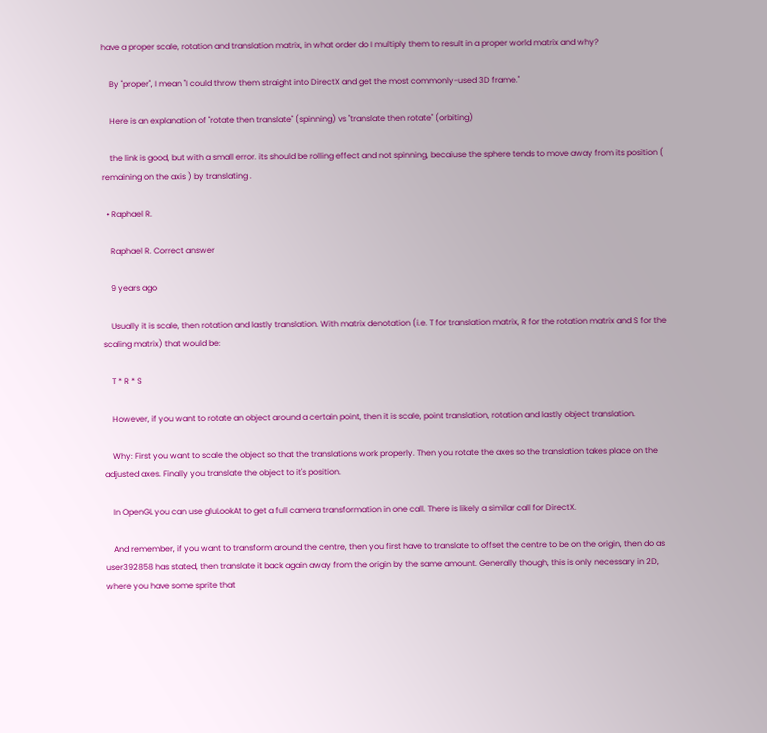have a proper scale, rotation and translation matrix, in what order do I multiply them to result in a proper world matrix and why?

    By "proper", I mean "I could throw them straight into DirectX and get the most commonly-used 3D frame."

    Here is an explanation of "rotate then translate" (spinning) vs "translate then rotate" (orbiting)

    the link is good, but with a small error. its should be rolling effect and not spinning, becaiuse the sphere tends to move away from its position ( remaining on the axis ) by translating .

  • Raphael R.

    Raphael R. Correct answer

    9 years ago

    Usually it is scale, then rotation and lastly translation. With matrix denotation (i.e. T for translation matrix, R for the rotation matrix and S for the scaling matrix) that would be:

    T * R * S

    However, if you want to rotate an object around a certain point, then it is scale, point translation, rotation and lastly object translation.

    Why: First you want to scale the object so that the translations work properly. Then you rotate the axes so the translation takes place on the adjusted axes. Finally you translate the object to it's position.

    In OpenGL you can use gluLookAt to get a full camera transformation in one call. There is likely a similar call for DirectX.

    And remember, if you want to transform around the centre, then you first have to translate to offset the centre to be on the origin, then do as user392858 has stated, then translate it back again away from the origin by the same amount. Generally though, this is only necessary in 2D, where you have some sprite that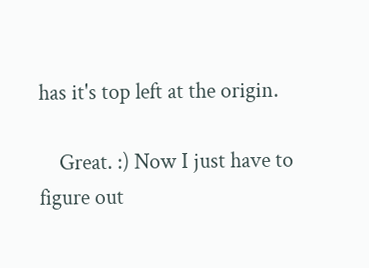has it's top left at the origin.

    Great. :) Now I just have to figure out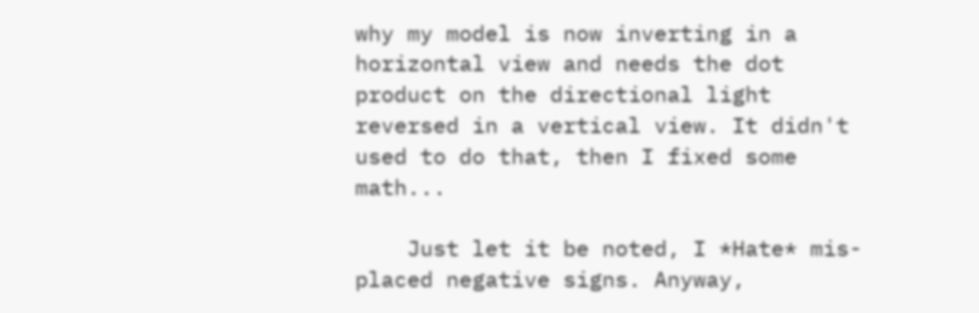why my model is now inverting in a horizontal view and needs the dot product on the directional light reversed in a vertical view. It didn't used to do that, then I fixed some math...

    Just let it be noted, I *Hate* mis-placed negative signs. Anyway,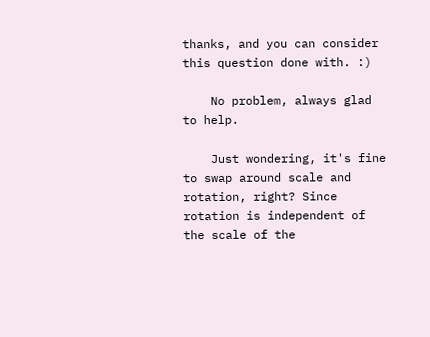thanks, and you can consider this question done with. :)

    No problem, always glad to help.

    Just wondering, it's fine to swap around scale and rotation, right? Since rotation is independent of the scale of the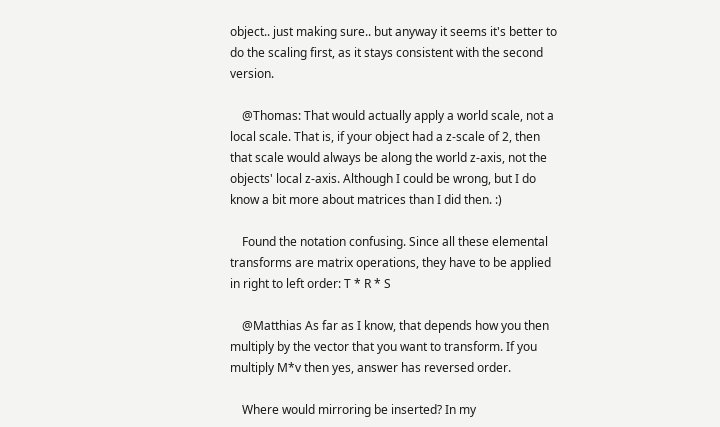object.. just making sure.. but anyway it seems it's better to do the scaling first, as it stays consistent with the second version.

    @Thomas: That would actually apply a world scale, not a local scale. That is, if your object had a z-scale of 2, then that scale would always be along the world z-axis, not the objects' local z-axis. Although I could be wrong, but I do know a bit more about matrices than I did then. :)

    Found the notation confusing. Since all these elemental transforms are matrix operations, they have to be applied in right to left order: T * R * S

    @Matthias As far as I know, that depends how you then multiply by the vector that you want to transform. If you multiply M*v then yes, answer has reversed order.

    Where would mirroring be inserted? In my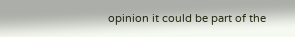opinion it could be part of the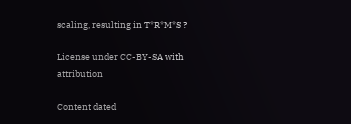scaling, resulting in T*R*M*S ?

License under CC-BY-SA with attribution

Content dated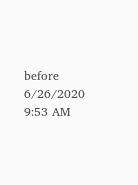before 6/26/2020 9:53 AM